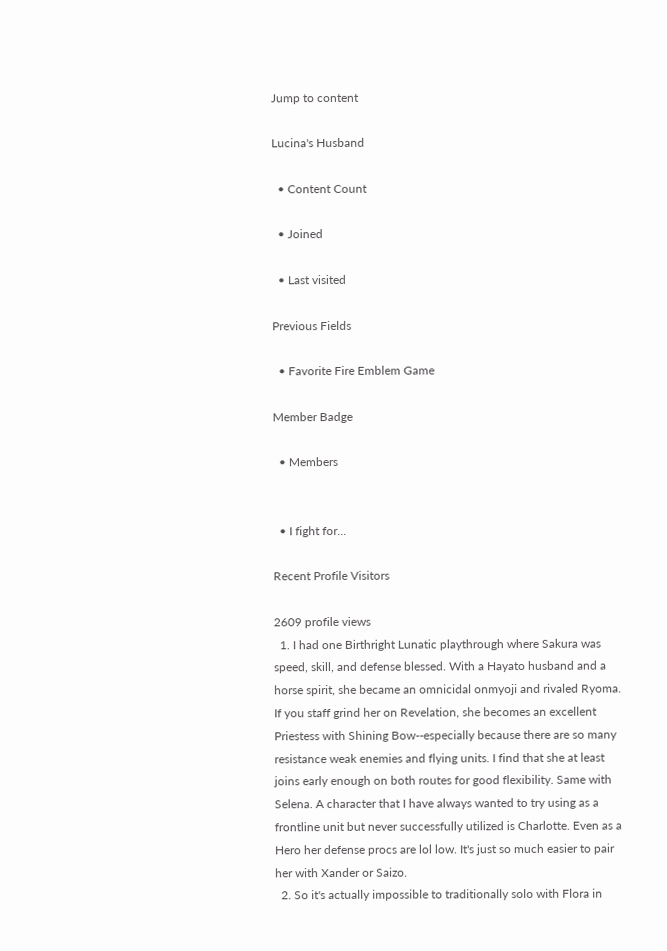Jump to content

Lucina's Husband

  • Content Count

  • Joined

  • Last visited

Previous Fields

  • Favorite Fire Emblem Game

Member Badge

  • Members


  • I fight for...

Recent Profile Visitors

2609 profile views
  1. I had one Birthright Lunatic playthrough where Sakura was speed, skill, and defense blessed. With a Hayato husband and a horse spirit, she became an omnicidal onmyoji and rivaled Ryoma. If you staff grind her on Revelation, she becomes an excellent Priestess with Shining Bow--especially because there are so many resistance weak enemies and flying units. I find that she at least joins early enough on both routes for good flexibility. Same with Selena. A character that I have always wanted to try using as a frontline unit but never successfully utilized is Charlotte. Even as a Hero her defense procs are lol low. It's just so much easier to pair her with Xander or Saizo.
  2. So it's actually impossible to traditionally solo with Flora in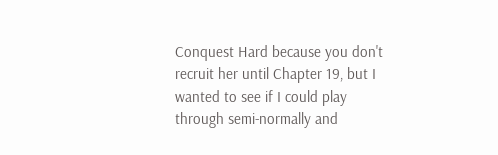Conquest Hard because you don't recruit her until Chapter 19, but I wanted to see if I could play through semi-normally and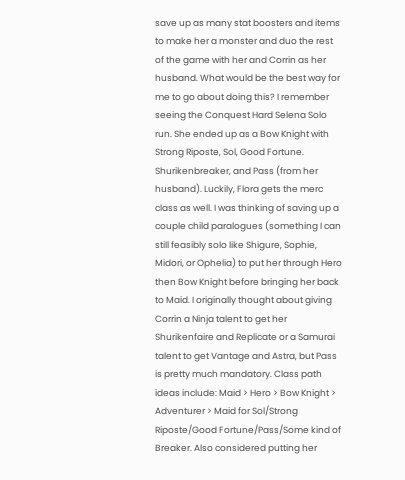save up as many stat boosters and items to make her a monster and duo the rest of the game with her and Corrin as her husband. What would be the best way for me to go about doing this? I remember seeing the Conquest Hard Selena Solo run. She ended up as a Bow Knight with Strong Riposte, Sol, Good Fortune. Shurikenbreaker, and Pass (from her husband). Luckily, Flora gets the merc class as well. I was thinking of saving up a couple child paralogues (something I can still feasibly solo like Shigure, Sophie, Midori, or Ophelia) to put her through Hero then Bow Knight before bringing her back to Maid. I originally thought about giving Corrin a Ninja talent to get her Shurikenfaire and Replicate or a Samurai talent to get Vantage and Astra, but Pass is pretty much mandatory. Class path ideas include: Maid > Hero > Bow Knight > Adventurer > Maid for Sol/Strong Riposte/Good Fortune/Pass/Some kind of Breaker. Also considered putting her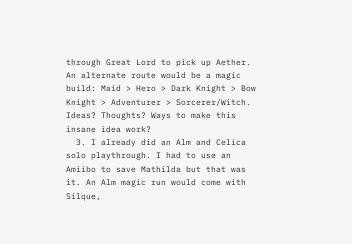through Great Lord to pick up Aether. An alternate route would be a magic build: Maid > Hero > Dark Knight > Bow Knight > Adventurer > Sorcerer/Witch. Ideas? Thoughts? Ways to make this insane idea work?
  3. I already did an Alm and Celica solo playthrough. I had to use an Amiibo to save Mathilda but that was it. An Alm magic run would come with Silque,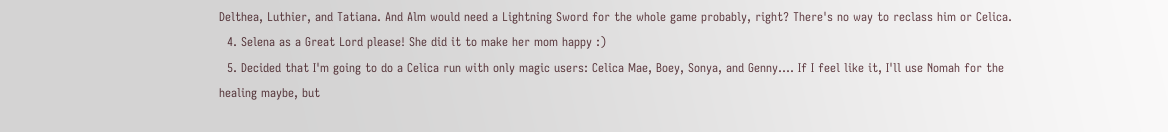Delthea, Luthier, and Tatiana. And Alm would need a Lightning Sword for the whole game probably, right? There's no way to reclass him or Celica.
  4. Selena as a Great Lord please! She did it to make her mom happy :)
  5. Decided that I'm going to do a Celica run with only magic users: Celica Mae, Boey, Sonya, and Genny.... If I feel like it, I'll use Nomah for the healing maybe, but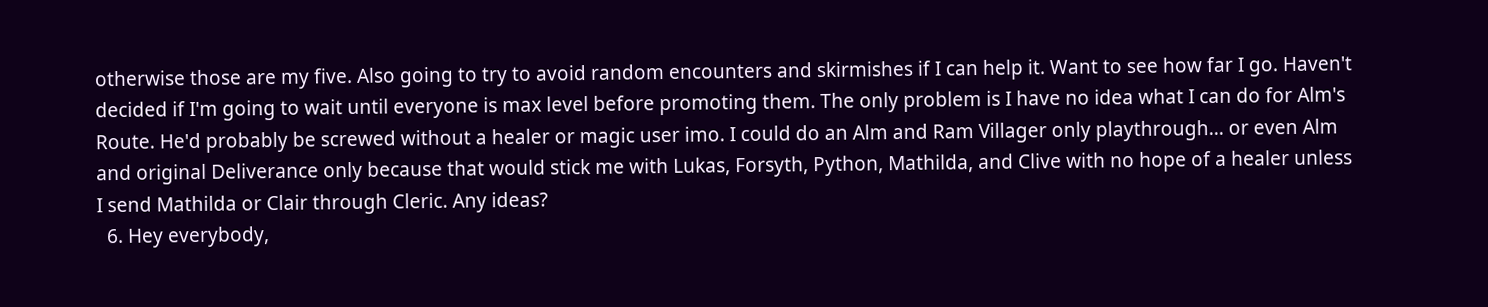otherwise those are my five. Also going to try to avoid random encounters and skirmishes if I can help it. Want to see how far I go. Haven't decided if I'm going to wait until everyone is max level before promoting them. The only problem is I have no idea what I can do for Alm's Route. He'd probably be screwed without a healer or magic user imo. I could do an Alm and Ram Villager only playthrough... or even Alm and original Deliverance only because that would stick me with Lukas, Forsyth, Python, Mathilda, and Clive with no hope of a healer unless I send Mathilda or Clair through Cleric. Any ideas?
  6. Hey everybody,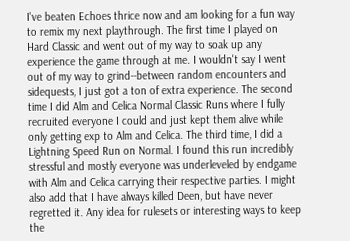I've beaten Echoes thrice now and am looking for a fun way to remix my next playthrough. The first time I played on Hard Classic and went out of my way to soak up any experience the game through at me. I wouldn't say I went out of my way to grind--between random encounters and sidequests, I just got a ton of extra experience. The second time I did Alm and Celica Normal Classic Runs where I fully recruited everyone I could and just kept them alive while only getting exp to Alm and Celica. The third time, I did a Lightning Speed Run on Normal. I found this run incredibly stressful and mostly everyone was underleveled by endgame with Alm and Celica carrying their respective parties. I might also add that I have always killed Deen, but have never regretted it. Any idea for rulesets or interesting ways to keep the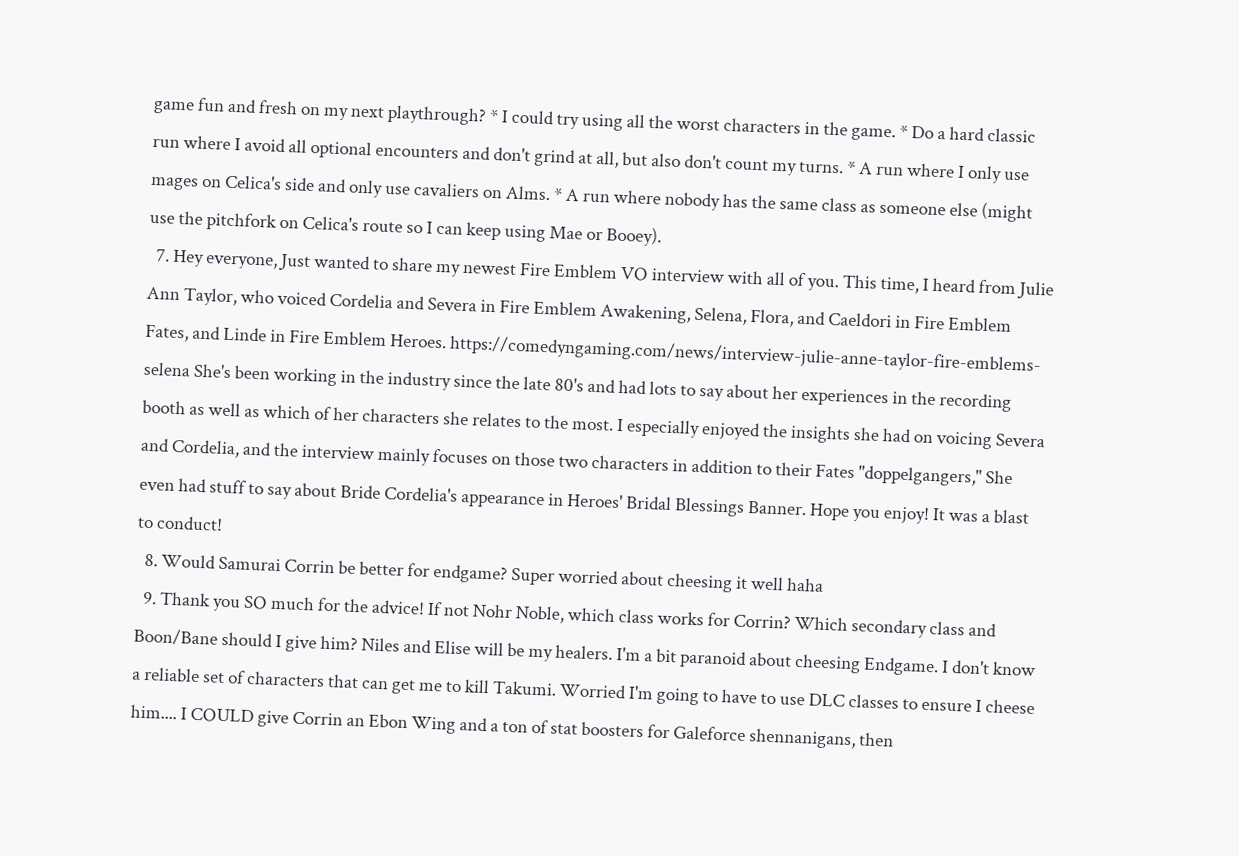game fun and fresh on my next playthrough? * I could try using all the worst characters in the game. * Do a hard classic run where I avoid all optional encounters and don't grind at all, but also don't count my turns. * A run where I only use mages on Celica's side and only use cavaliers on Alms. * A run where nobody has the same class as someone else (might use the pitchfork on Celica's route so I can keep using Mae or Booey).
  7. Hey everyone, Just wanted to share my newest Fire Emblem VO interview with all of you. This time, I heard from Julie Ann Taylor, who voiced Cordelia and Severa in Fire Emblem Awakening, Selena, Flora, and Caeldori in Fire Emblem Fates, and Linde in Fire Emblem Heroes. https://comedyngaming.com/news/interview-julie-anne-taylor-fire-emblems-selena She's been working in the industry since the late 80's and had lots to say about her experiences in the recording booth as well as which of her characters she relates to the most. I especially enjoyed the insights she had on voicing Severa and Cordelia, and the interview mainly focuses on those two characters in addition to their Fates "doppelgangers," She even had stuff to say about Bride Cordelia's appearance in Heroes' Bridal Blessings Banner. Hope you enjoy! It was a blast to conduct!
  8. Would Samurai Corrin be better for endgame? Super worried about cheesing it well haha
  9. Thank you SO much for the advice! If not Nohr Noble, which class works for Corrin? Which secondary class and Boon/Bane should I give him? Niles and Elise will be my healers. I'm a bit paranoid about cheesing Endgame. I don't know a reliable set of characters that can get me to kill Takumi. Worried I'm going to have to use DLC classes to ensure I cheese him.... I COULD give Corrin an Ebon Wing and a ton of stat boosters for Galeforce shennanigans, then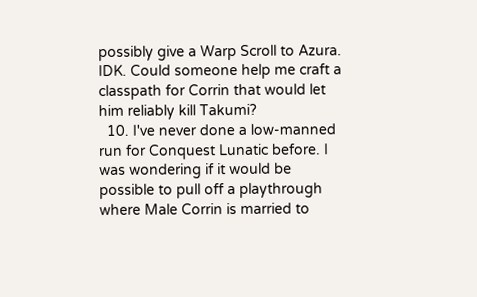possibly give a Warp Scroll to Azura. IDK. Could someone help me craft a classpath for Corrin that would let him reliably kill Takumi?
  10. I've never done a low-manned run for Conquest Lunatic before. I was wondering if it would be possible to pull off a playthrough where Male Corrin is married to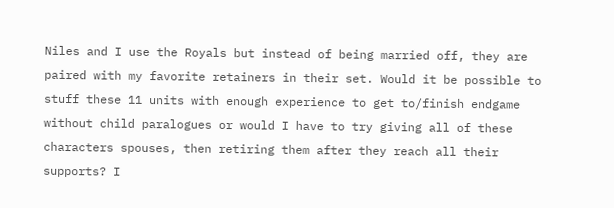Niles and I use the Royals but instead of being married off, they are paired with my favorite retainers in their set. Would it be possible to stuff these 11 units with enough experience to get to/finish endgame without child paralogues or would I have to try giving all of these characters spouses, then retiring them after they reach all their supports? I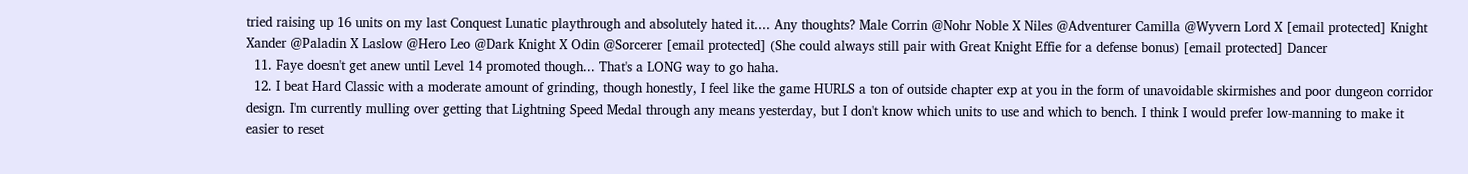tried raising up 16 units on my last Conquest Lunatic playthrough and absolutely hated it.... Any thoughts? Male Corrin @Nohr Noble X Niles @Adventurer Camilla @Wyvern Lord X [email protected] Knight Xander @Paladin X Laslow @Hero Leo @Dark Knight X Odin @Sorcerer [email protected] (She could always still pair with Great Knight Effie for a defense bonus) [email protected] Dancer
  11. Faye doesn't get anew until Level 14 promoted though... That's a LONG way to go haha.
  12. I beat Hard Classic with a moderate amount of grinding, though honestly, I feel like the game HURLS a ton of outside chapter exp at you in the form of unavoidable skirmishes and poor dungeon corridor design. I'm currently mulling over getting that Lightning Speed Medal through any means yesterday, but I don't know which units to use and which to bench. I think I would prefer low-manning to make it easier to reset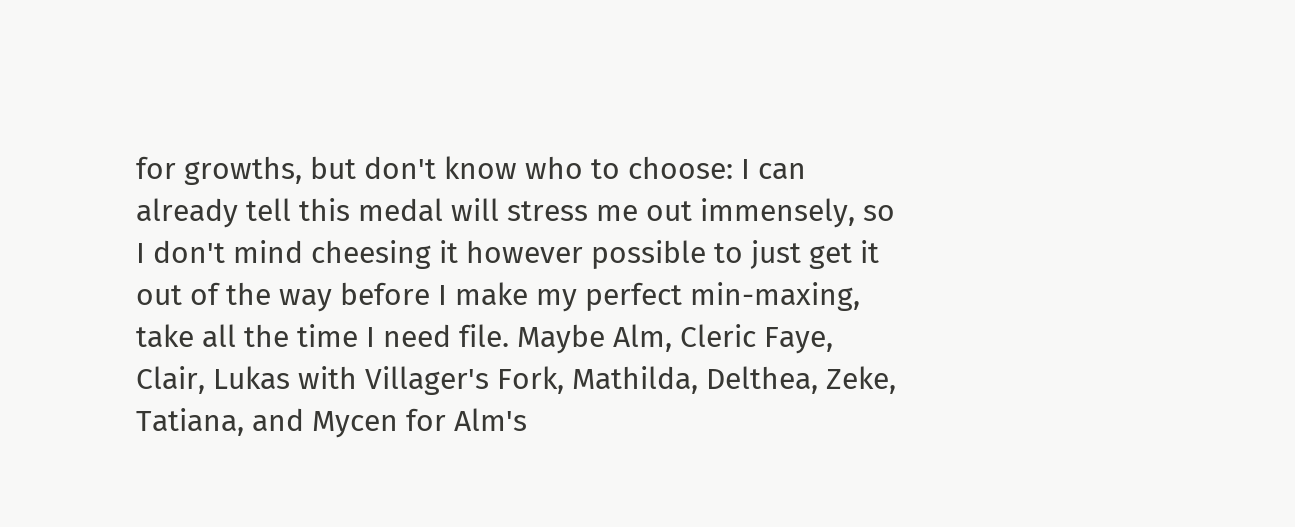for growths, but don't know who to choose: I can already tell this medal will stress me out immensely, so I don't mind cheesing it however possible to just get it out of the way before I make my perfect min-maxing, take all the time I need file. Maybe Alm, Cleric Faye, Clair, Lukas with Villager's Fork, Mathilda, Delthea, Zeke, Tatiana, and Mycen for Alm's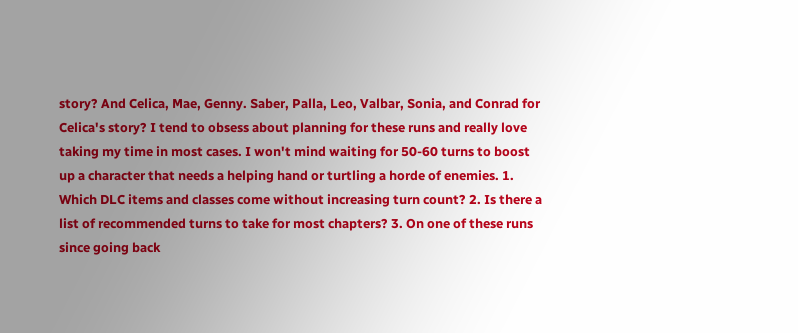story? And Celica, Mae, Genny. Saber, Palla, Leo, Valbar, Sonia, and Conrad for Celica's story? I tend to obsess about planning for these runs and really love taking my time in most cases. I won't mind waiting for 50-60 turns to boost up a character that needs a helping hand or turtling a horde of enemies. 1. Which DLC items and classes come without increasing turn count? 2. Is there a list of recommended turns to take for most chapters? 3. On one of these runs since going back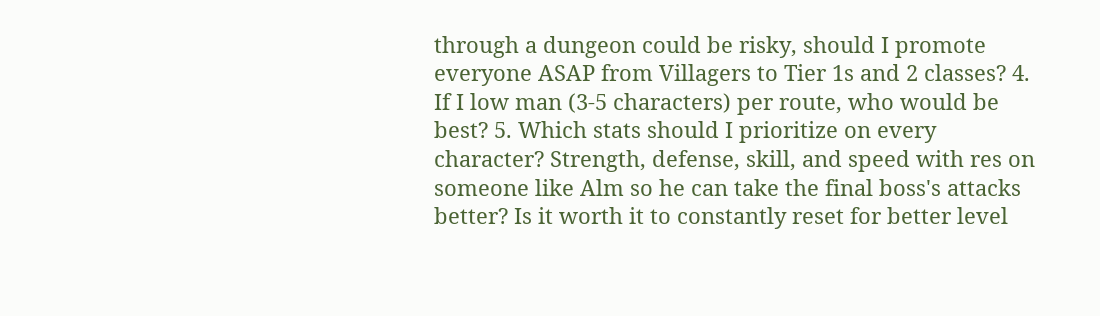through a dungeon could be risky, should I promote everyone ASAP from Villagers to Tier 1s and 2 classes? 4. If I low man (3-5 characters) per route, who would be best? 5. Which stats should I prioritize on every character? Strength, defense, skill, and speed with res on someone like Alm so he can take the final boss's attacks better? Is it worth it to constantly reset for better level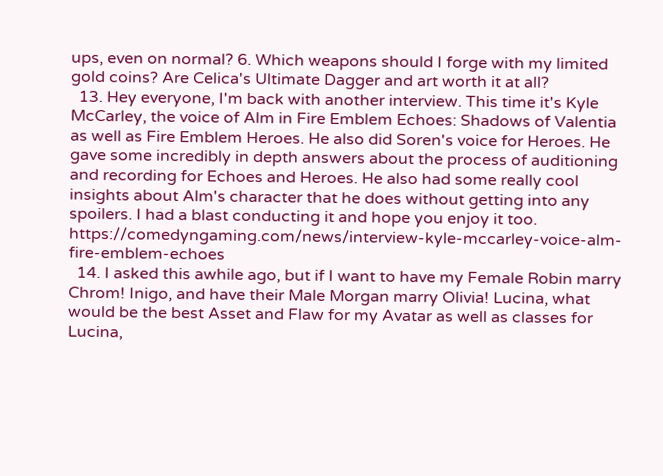ups, even on normal? 6. Which weapons should I forge with my limited gold coins? Are Celica's Ultimate Dagger and art worth it at all?
  13. Hey everyone, I'm back with another interview. This time it's Kyle McCarley, the voice of Alm in Fire Emblem Echoes: Shadows of Valentia as well as Fire Emblem Heroes. He also did Soren's voice for Heroes. He gave some incredibly in depth answers about the process of auditioning and recording for Echoes and Heroes. He also had some really cool insights about Alm's character that he does without getting into any spoilers. I had a blast conducting it and hope you enjoy it too. https://comedyngaming.com/news/interview-kyle-mccarley-voice-alm-fire-emblem-echoes
  14. I asked this awhile ago, but if I want to have my Female Robin marry Chrom! Inigo, and have their Male Morgan marry Olivia! Lucina, what would be the best Asset and Flaw for my Avatar as well as classes for Lucina,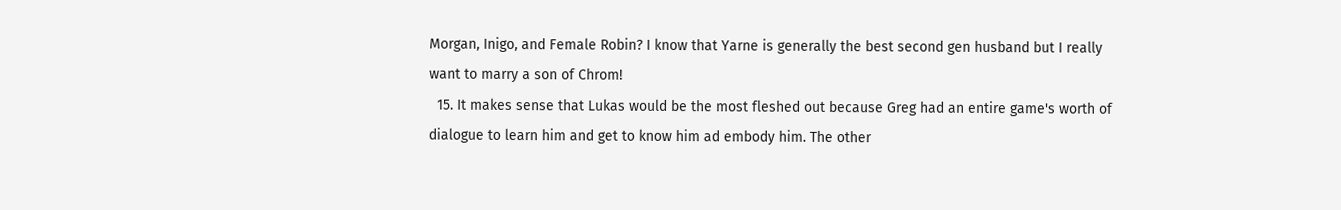Morgan, Inigo, and Female Robin? I know that Yarne is generally the best second gen husband but I really want to marry a son of Chrom!
  15. It makes sense that Lukas would be the most fleshed out because Greg had an entire game's worth of dialogue to learn him and get to know him ad embody him. The other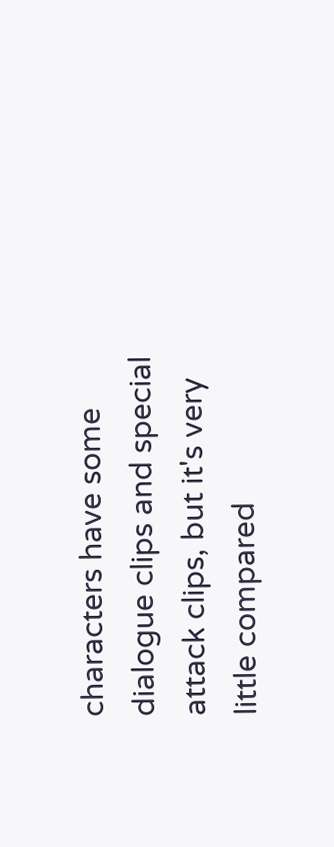characters have some dialogue clips and special attack clips, but it's very little compared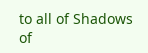to all of Shadows of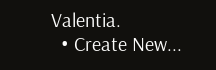Valentia.
  • Create New...